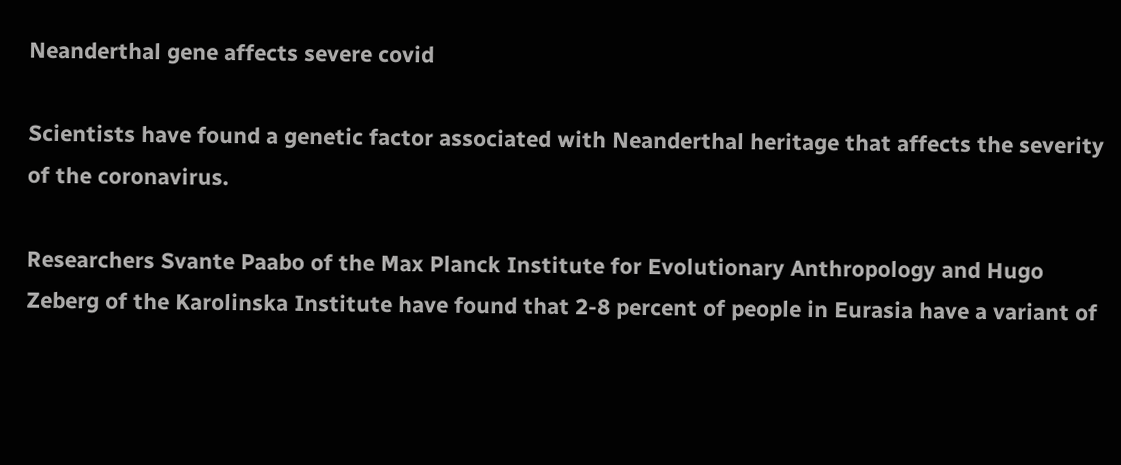Neanderthal gene affects severe covid

Scientists have found a genetic factor associated with Neanderthal heritage that affects the severity of the coronavirus.

Researchers Svante Paabo of the Max Planck Institute for Evolutionary Anthropology and Hugo Zeberg of the Karolinska Institute have found that 2-8 percent of people in Eurasia have a variant of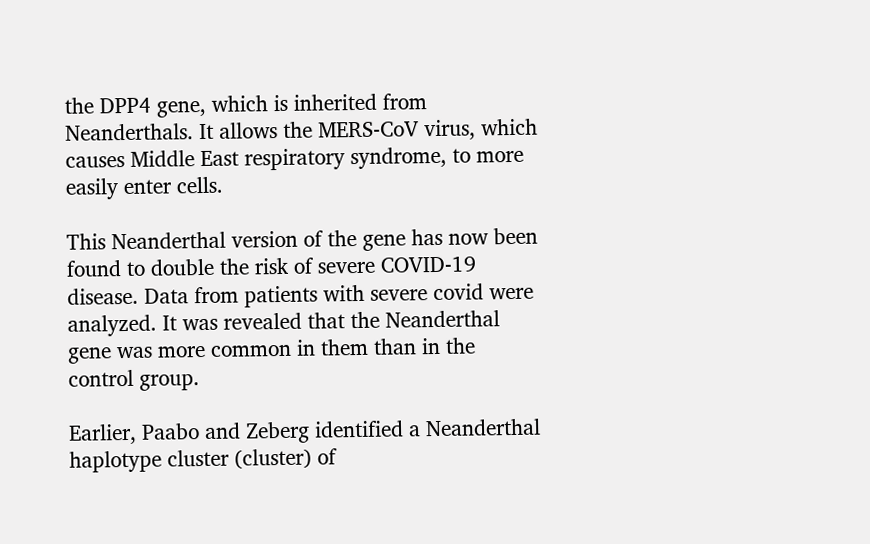the DPP4 gene, which is inherited from Neanderthals. It allows the MERS-CoV virus, which causes Middle East respiratory syndrome, to more easily enter cells.

This Neanderthal version of the gene has now been found to double the risk of severe COVID-19 disease. Data from patients with severe covid were analyzed. It was revealed that the Neanderthal gene was more common in them than in the control group.

Earlier, Paabo and Zeberg identified a Neanderthal haplotype cluster (cluster) of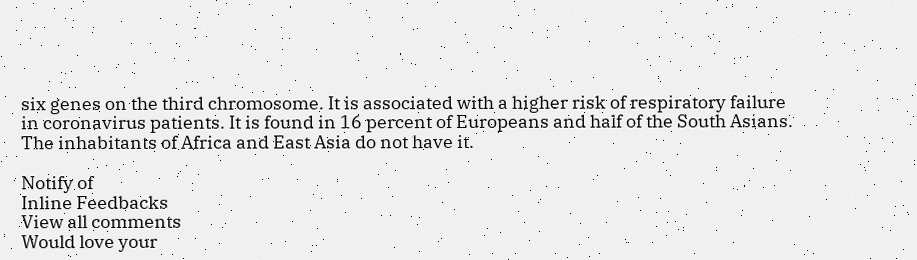six genes on the third chromosome. It is associated with a higher risk of respiratory failure in coronavirus patients. It is found in 16 percent of Europeans and half of the South Asians. The inhabitants of Africa and East Asia do not have it.

Notify of
Inline Feedbacks
View all comments
Would love your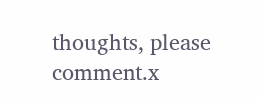thoughts, please comment.x